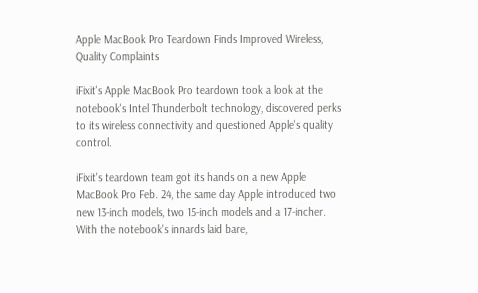Apple MacBook Pro Teardown Finds Improved Wireless, Quality Complaints

iFixit's Apple MacBook Pro teardown took a look at the notebook's Intel Thunderbolt technology, discovered perks to its wireless connectivity and questioned Apple's quality control.

iFixit's teardown team got its hands on a new Apple MacBook Pro Feb. 24, the same day Apple introduced two new 13-inch models, two 15-inch models and a 17-incher. With the notebook's innards laid bare,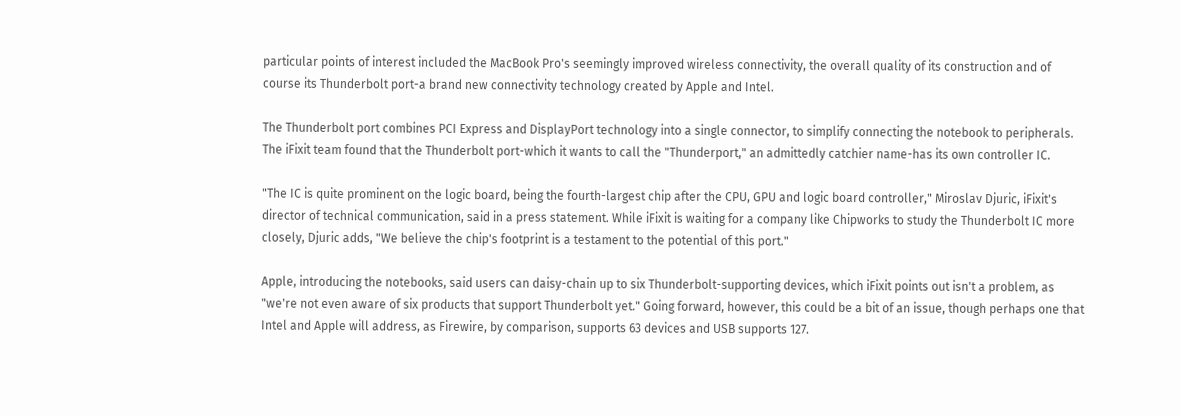particular points of interest included the MacBook Pro's seemingly improved wireless connectivity, the overall quality of its construction and of course its Thunderbolt port-a brand new connectivity technology created by Apple and Intel.

The Thunderbolt port combines PCI Express and DisplayPort technology into a single connector, to simplify connecting the notebook to peripherals. The iFixit team found that the Thunderbolt port-which it wants to call the "Thunderport," an admittedly catchier name-has its own controller IC.

"The IC is quite prominent on the logic board, being the fourth-largest chip after the CPU, GPU and logic board controller," Miroslav Djuric, iFixit's director of technical communication, said in a press statement. While iFixit is waiting for a company like Chipworks to study the Thunderbolt IC more closely, Djuric adds, "We believe the chip's footprint is a testament to the potential of this port."

Apple, introducing the notebooks, said users can daisy-chain up to six Thunderbolt-supporting devices, which iFixit points out isn't a problem, as "we're not even aware of six products that support Thunderbolt yet." Going forward, however, this could be a bit of an issue, though perhaps one that Intel and Apple will address, as Firewire, by comparison, supports 63 devices and USB supports 127.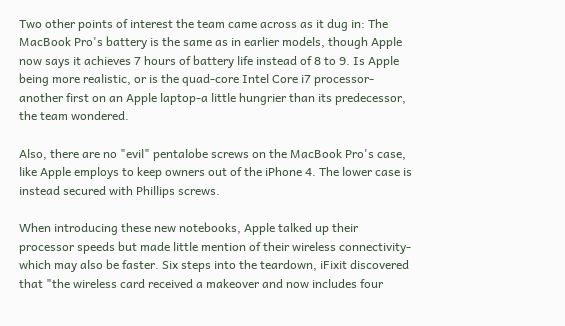Two other points of interest the team came across as it dug in: The MacBook Pro's battery is the same as in earlier models, though Apple now says it achieves 7 hours of battery life instead of 8 to 9. Is Apple being more realistic, or is the quad-core Intel Core i7 processor-another first on an Apple laptop-a little hungrier than its predecessor, the team wondered.

Also, there are no "evil" pentalobe screws on the MacBook Pro's case, like Apple employs to keep owners out of the iPhone 4. The lower case is instead secured with Phillips screws.

When introducing these new notebooks, Apple talked up their processor speeds but made little mention of their wireless connectivity-which may also be faster. Six steps into the teardown, iFixit discovered that "the wireless card received a makeover and now includes four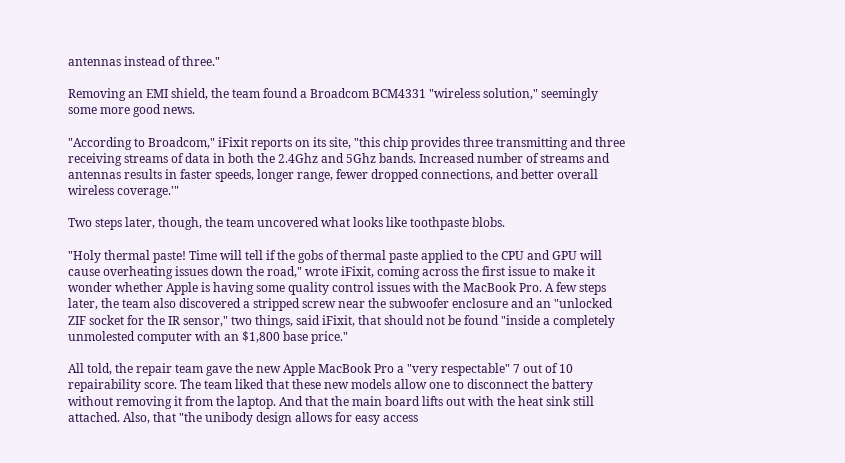antennas instead of three."

Removing an EMI shield, the team found a Broadcom BCM4331 "wireless solution," seemingly some more good news.

"According to Broadcom," iFixit reports on its site, "this chip provides three transmitting and three receiving streams of data in both the 2.4Ghz and 5Ghz bands. Increased number of streams and antennas results in faster speeds, longer range, fewer dropped connections, and better overall wireless coverage.'"

Two steps later, though, the team uncovered what looks like toothpaste blobs.

"Holy thermal paste! Time will tell if the gobs of thermal paste applied to the CPU and GPU will cause overheating issues down the road," wrote iFixit, coming across the first issue to make it wonder whether Apple is having some quality control issues with the MacBook Pro. A few steps later, the team also discovered a stripped screw near the subwoofer enclosure and an "unlocked ZIF socket for the IR sensor," two things, said iFixit, that should not be found "inside a completely unmolested computer with an $1,800 base price."

All told, the repair team gave the new Apple MacBook Pro a "very respectable" 7 out of 10 repairability score. The team liked that these new models allow one to disconnect the battery without removing it from the laptop. And that the main board lifts out with the heat sink still attached. Also, that "the unibody design allows for easy access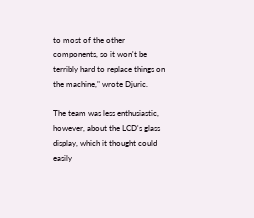to most of the other components, so it won't be terribly hard to replace things on the machine," wrote Djuric.

The team was less enthusiastic, however, about the LCD's glass display, which it thought could easily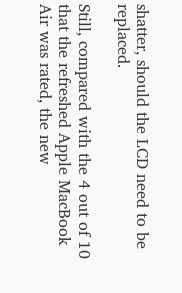shatter, should the LCD need to be replaced.

Still, compared with the 4 out of 10 that the refreshed Apple MacBook Air was rated, the new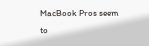MacBook Pros seem to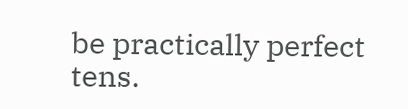be practically perfect tens.